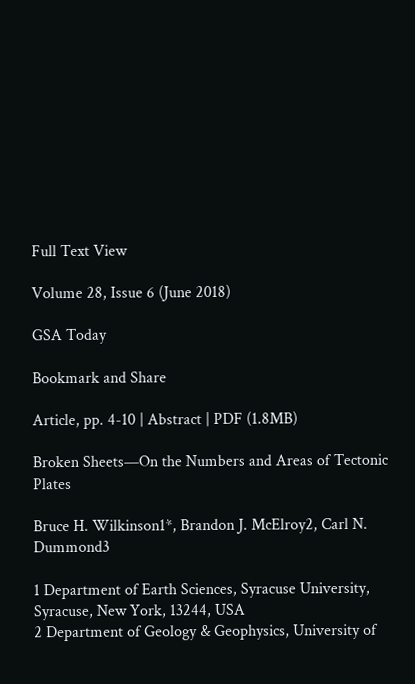Full Text View

Volume 28, Issue 6 (June 2018)

GSA Today

Bookmark and Share

Article, pp. 4-10 | Abstract | PDF (1.8MB)

Broken Sheets—On the Numbers and Areas of Tectonic Plates

Bruce H. Wilkinson1*, Brandon J. McElroy2, Carl N. Dummond3

1 Department of Earth Sciences, Syracuse University, Syracuse, New York, 13244, USA
2 Department of Geology & Geophysics, University of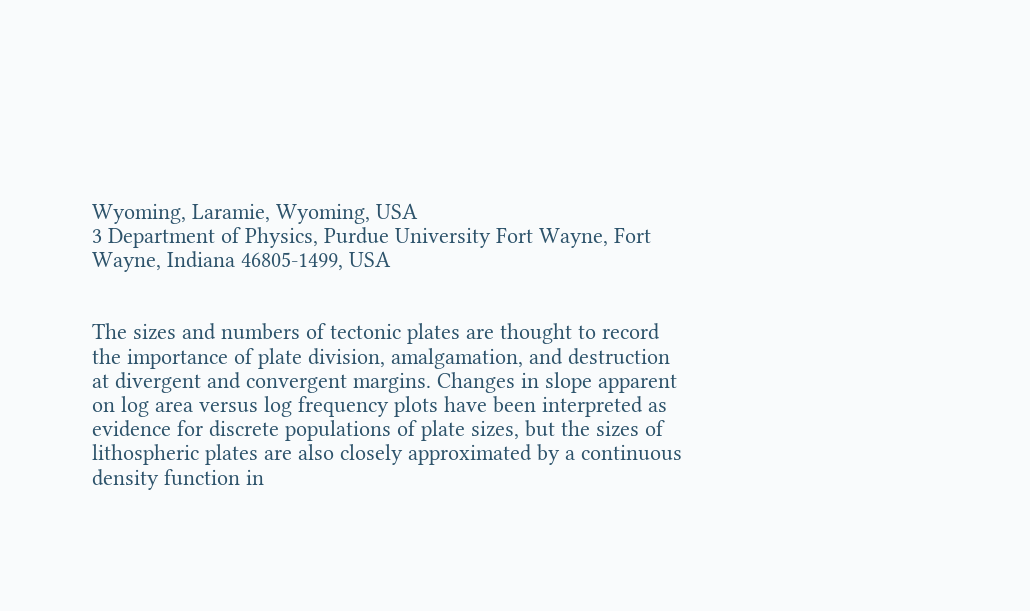Wyoming, Laramie, Wyoming, USA
3 Department of Physics, Purdue University Fort Wayne, Fort Wayne, Indiana 46805-1499, USA


The sizes and numbers of tectonic plates are thought to record the importance of plate division, amalgamation, and destruction at divergent and convergent margins. Changes in slope apparent on log area versus log frequency plots have been interpreted as evidence for discrete populations of plate sizes, but the sizes of lithospheric plates are also closely approximated by a continuous density function in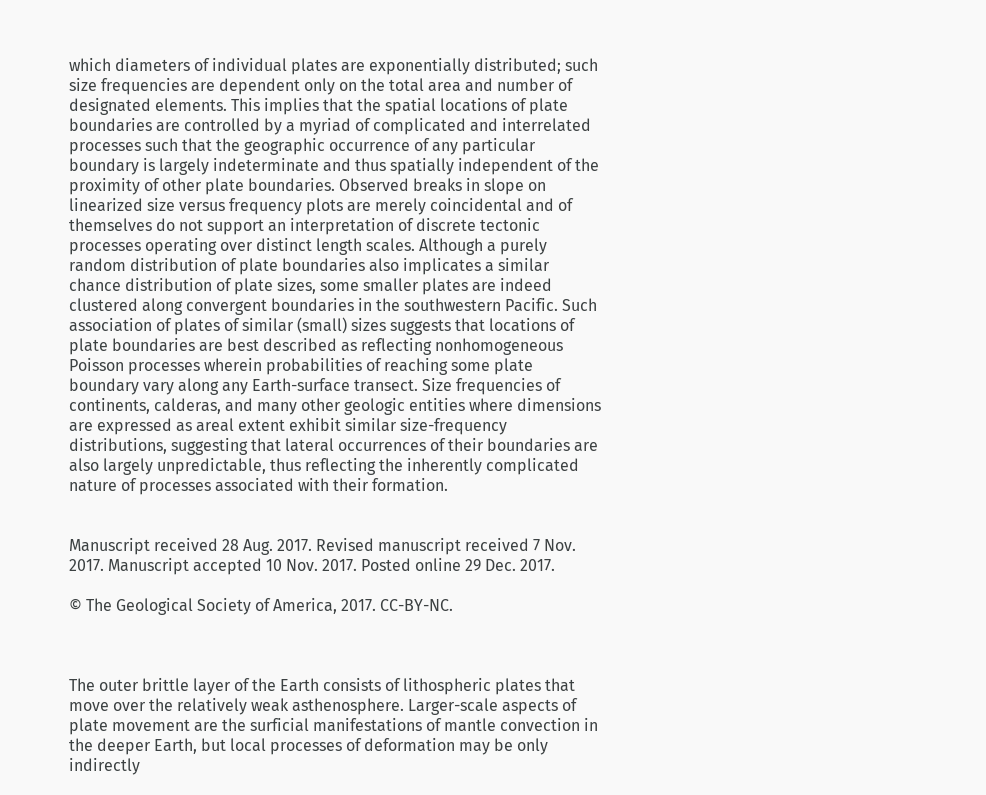which diameters of individual plates are exponentially distributed; such size frequencies are dependent only on the total area and number of designated elements. This implies that the spatial locations of plate boundaries are controlled by a myriad of complicated and interrelated processes such that the geographic occurrence of any particular boundary is largely indeterminate and thus spatially independent of the proximity of other plate boundaries. Observed breaks in slope on linearized size versus frequency plots are merely coincidental and of themselves do not support an interpretation of discrete tectonic processes operating over distinct length scales. Although a purely random distribution of plate boundaries also implicates a similar chance distribution of plate sizes, some smaller plates are indeed clustered along convergent boundaries in the southwestern Pacific. Such association of plates of similar (small) sizes suggests that locations of plate boundaries are best described as reflecting nonhomogeneous Poisson processes wherein probabilities of reaching some plate boundary vary along any Earth-surface transect. Size frequencies of continents, calderas, and many other geologic entities where dimensions are expressed as areal extent exhibit similar size-frequency distributions, suggesting that lateral occurrences of their boundaries are also largely unpredictable, thus reflecting the inherently complicated nature of processes associated with their formation.


Manuscript received 28 Aug. 2017. Revised manuscript received 7 Nov. 2017. Manuscript accepted 10 Nov. 2017. Posted online 29 Dec. 2017.

© The Geological Society of America, 2017. CC-BY-NC.



The outer brittle layer of the Earth consists of lithospheric plates that move over the relatively weak asthenosphere. Larger-scale aspects of plate movement are the surficial manifestations of mantle convection in the deeper Earth, but local processes of deformation may be only indirectly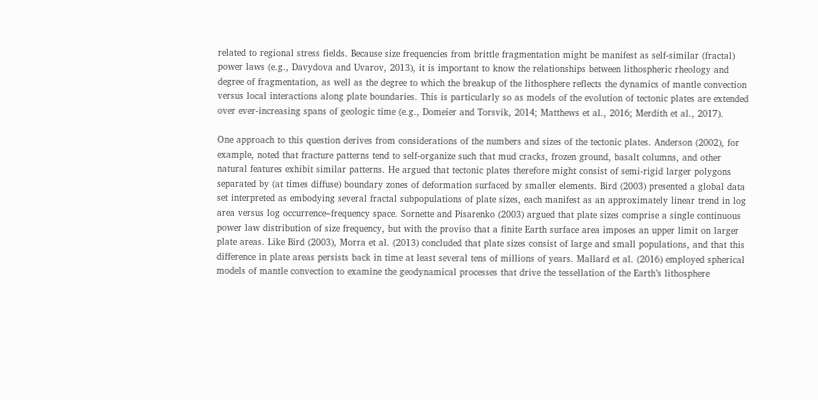related to regional stress fields. Because size frequencies from brittle fragmentation might be manifest as self-similar (fractal) power laws (e.g., Davydova and Uvarov, 2013), it is important to know the relationships between lithospheric rheology and degree of fragmentation, as well as the degree to which the breakup of the lithosphere reflects the dynamics of mantle convection versus local interactions along plate boundaries. This is particularly so as models of the evolution of tectonic plates are extended over ever-increasing spans of geologic time (e.g., Domeier and Torsvik, 2014; Matthews et al., 2016; Merdith et al., 2017).

One approach to this question derives from considerations of the numbers and sizes of the tectonic plates. Anderson (2002), for example, noted that fracture patterns tend to self-organize such that mud cracks, frozen ground, basalt columns, and other natural features exhibit similar patterns. He argued that tectonic plates therefore might consist of semi-rigid larger polygons separated by (at times diffuse) boundary zones of deformation surfaced by smaller elements. Bird (2003) presented a global data set interpreted as embodying several fractal subpopulations of plate sizes, each manifest as an approximately linear trend in log area versus log occurrence–frequency space. Sornette and Pisarenko (2003) argued that plate sizes comprise a single continuous power law distribution of size frequency, but with the proviso that a finite Earth surface area imposes an upper limit on larger plate areas. Like Bird (2003), Morra et al. (2013) concluded that plate sizes consist of large and small populations, and that this difference in plate areas persists back in time at least several tens of millions of years. Mallard et al. (2016) employed spherical models of mantle convection to examine the geodynamical processes that drive the tessellation of the Earth’s lithosphere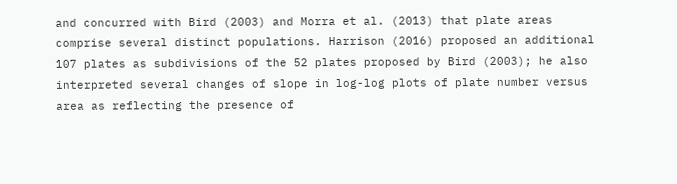and concurred with Bird (2003) and Morra et al. (2013) that plate areas comprise several distinct populations. Harrison (2016) proposed an additional 107 plates as subdivisions of the 52 plates proposed by Bird (2003); he also interpreted several changes of slope in log-log plots of plate number versus area as reflecting the presence of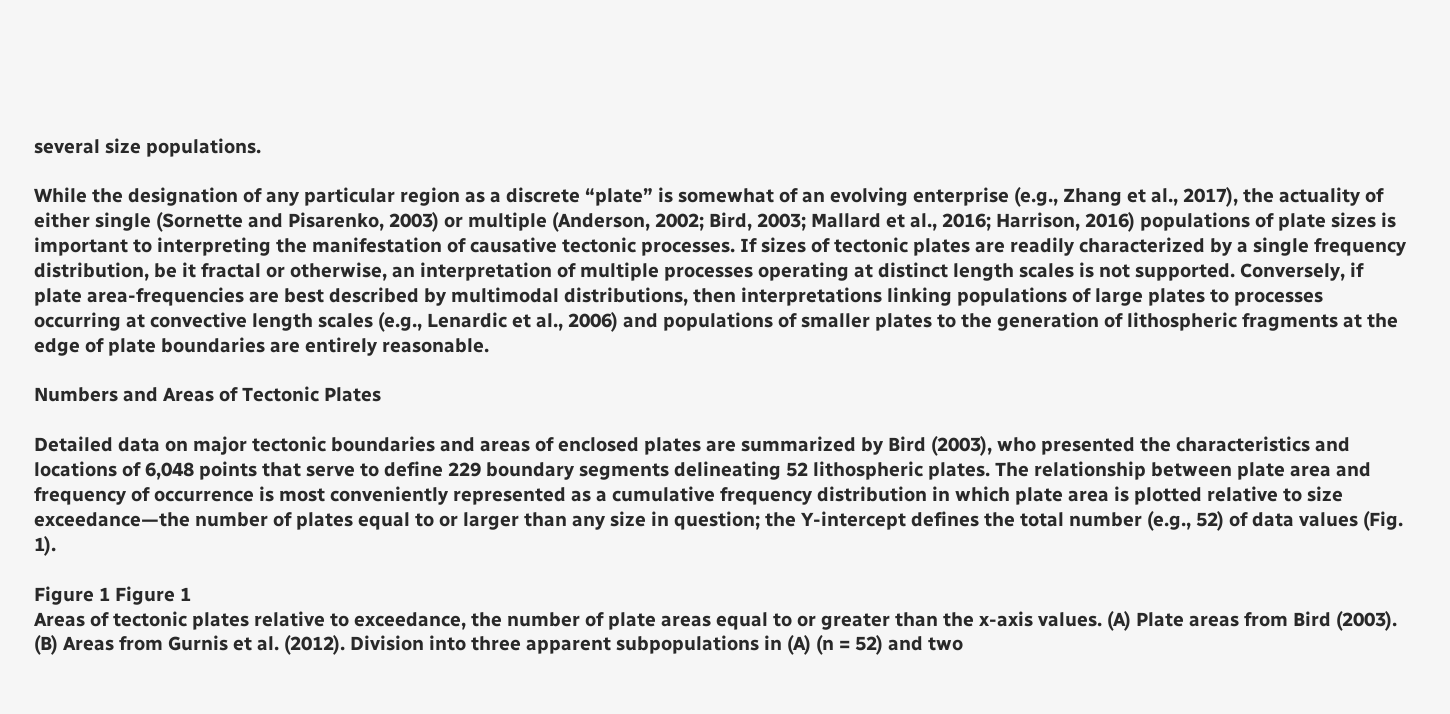several size populations.

While the designation of any particular region as a discrete “plate” is somewhat of an evolving enterprise (e.g., Zhang et al., 2017), the actuality of either single (Sornette and Pisarenko, 2003) or multiple (Anderson, 2002; Bird, 2003; Mallard et al., 2016; Harrison, 2016) populations of plate sizes is important to interpreting the manifestation of causative tectonic processes. If sizes of tectonic plates are readily characterized by a single frequency distribution, be it fractal or otherwise, an interpretation of multiple processes operating at distinct length scales is not supported. Conversely, if plate area-frequencies are best described by multimodal distributions, then interpretations linking populations of large plates to processes occurring at convective length scales (e.g., Lenardic et al., 2006) and populations of smaller plates to the generation of lithospheric fragments at the edge of plate boundaries are entirely reasonable.

Numbers and Areas of Tectonic Plates

Detailed data on major tectonic boundaries and areas of enclosed plates are summarized by Bird (2003), who presented the characteristics and locations of 6,048 points that serve to define 229 boundary segments delineating 52 lithospheric plates. The relationship between plate area and frequency of occurrence is most conveniently represented as a cumulative frequency distribution in which plate area is plotted relative to size exceedance—the number of plates equal to or larger than any size in question; the Y-intercept defines the total number (e.g., 52) of data values (Fig. 1).

Figure 1 Figure 1
Areas of tectonic plates relative to exceedance, the number of plate areas equal to or greater than the x-axis values. (A) Plate areas from Bird (2003). (B) Areas from Gurnis et al. (2012). Division into three apparent subpopulations in (A) (n = 52) and two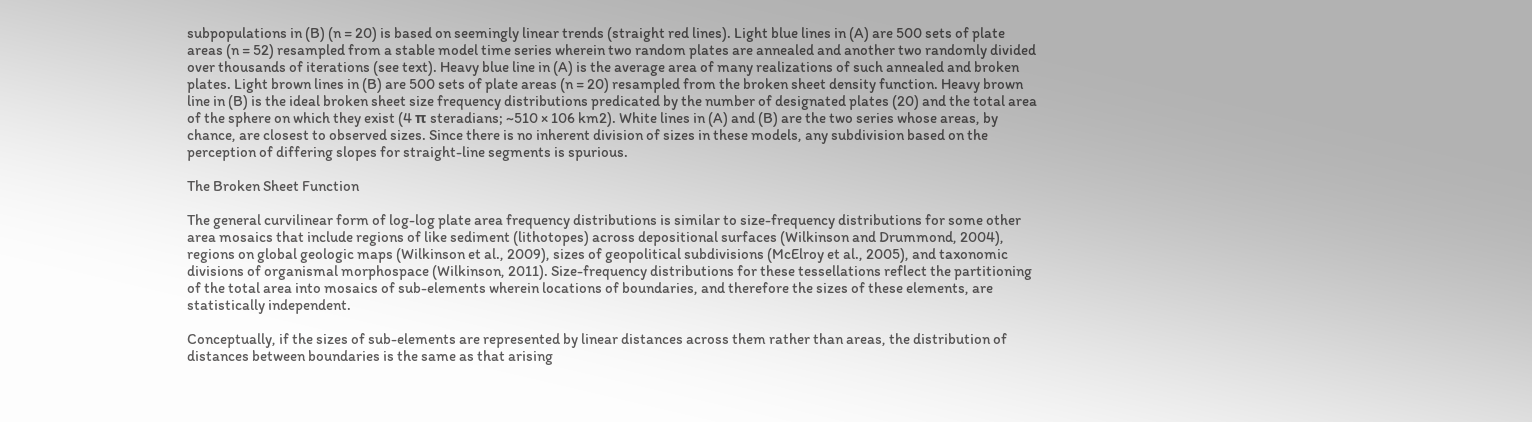subpopulations in (B) (n = 20) is based on seemingly linear trends (straight red lines). Light blue lines in (A) are 500 sets of plate areas (n = 52) resampled from a stable model time series wherein two random plates are annealed and another two randomly divided over thousands of iterations (see text). Heavy blue line in (A) is the average area of many realizations of such annealed and broken plates. Light brown lines in (B) are 500 sets of plate areas (n = 20) resampled from the broken sheet density function. Heavy brown line in (B) is the ideal broken sheet size frequency distributions predicated by the number of designated plates (20) and the total area of the sphere on which they exist (4 π steradians; ~510 × 106 km2). White lines in (A) and (B) are the two series whose areas, by chance, are closest to observed sizes. Since there is no inherent division of sizes in these models, any subdivision based on the perception of differing slopes for straight-line segments is spurious.

The Broken Sheet Function

The general curvilinear form of log-log plate area frequency distributions is similar to size-frequency distributions for some other area mosaics that include regions of like sediment (lithotopes) across depositional surfaces (Wilkinson and Drummond, 2004), regions on global geologic maps (Wilkinson et al., 2009), sizes of geopolitical subdivisions (McElroy et al., 2005), and taxonomic divisions of organismal morphospace (Wilkinson, 2011). Size-frequency distributions for these tessellations reflect the partitioning of the total area into mosaics of sub-elements wherein locations of boundaries, and therefore the sizes of these elements, are statistically independent.

Conceptually, if the sizes of sub-elements are represented by linear distances across them rather than areas, the distribution of distances between boundaries is the same as that arising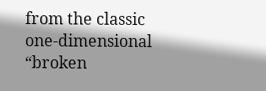from the classic one-dimensional “broken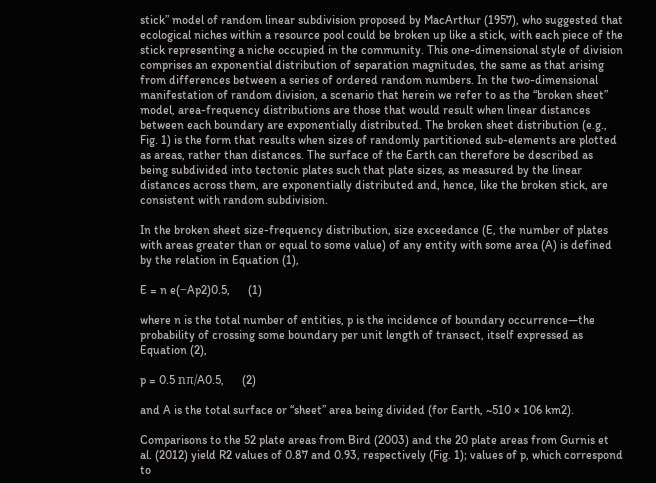stick” model of random linear subdivision proposed by MacArthur (1957), who suggested that ecological niches within a resource pool could be broken up like a stick, with each piece of the stick representing a niche occupied in the community. This one-dimensional style of division comprises an exponential distribution of separation magnitudes, the same as that arising from differences between a series of ordered random numbers. In the two-dimensional manifestation of random division, a scenario that herein we refer to as the “broken sheet” model, area-frequency distributions are those that would result when linear distances between each boundary are exponentially distributed. The broken sheet distribution (e.g., Fig. 1) is the form that results when sizes of randomly partitioned sub-elements are plotted as areas, rather than distances. The surface of the Earth can therefore be described as being subdivided into tectonic plates such that plate sizes, as measured by the linear distances across them, are exponentially distributed and, hence, like the broken stick, are consistent with random subdivision.

In the broken sheet size-frequency distribution, size exceedance (E, the number of plates with areas greater than or equal to some value) of any entity with some area (A) is defined by the relation in Equation (1),

E = n e(−Ap2)0.5,      (1)

where n is the total number of entities, p is the incidence of boundary occurrence—the probability of crossing some boundary per unit length of transect, itself expressed as Equation (2),

p = 0.5 nπ/A0.5,      (2)

and A is the total surface or “sheet” area being divided (for Earth, ~510 × 106 km2).

Comparisons to the 52 plate areas from Bird (2003) and the 20 plate areas from Gurnis et al. (2012) yield R2 values of 0.87 and 0.93, respectively (Fig. 1); values of p, which correspond to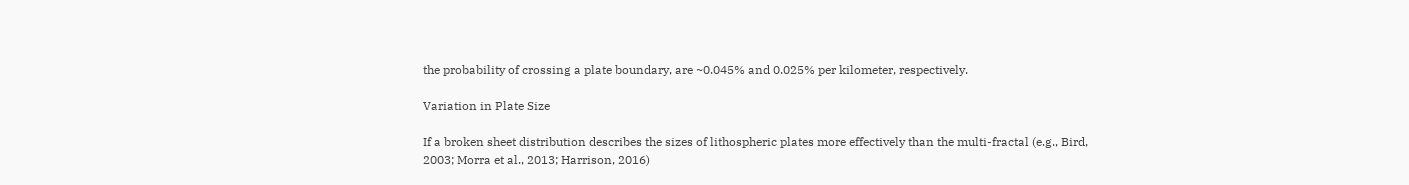the probability of crossing a plate boundary, are ~0.045% and 0.025% per kilometer, respectively.

Variation in Plate Size

If a broken sheet distribution describes the sizes of lithospheric plates more effectively than the multi-fractal (e.g., Bird, 2003; Morra et al., 2013; Harrison, 2016)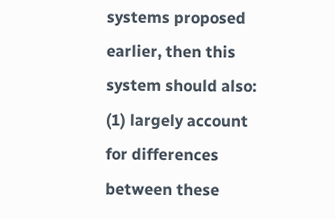systems proposed earlier, then this system should also: (1) largely account for differences between these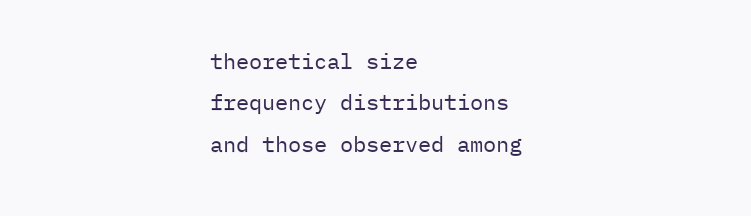theoretical size frequency distributions and those observed among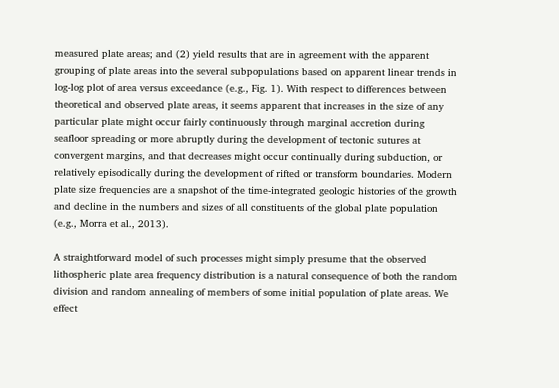measured plate areas; and (2) yield results that are in agreement with the apparent grouping of plate areas into the several subpopulations based on apparent linear trends in log-log plot of area versus exceedance (e.g., Fig. 1). With respect to differences between theoretical and observed plate areas, it seems apparent that increases in the size of any particular plate might occur fairly continuously through marginal accretion during seafloor spreading or more abruptly during the development of tectonic sutures at convergent margins, and that decreases might occur continually during subduction, or relatively episodically during the development of rifted or transform boundaries. Modern plate size frequencies are a snapshot of the time-integrated geologic histories of the growth and decline in the numbers and sizes of all constituents of the global plate population (e.g., Morra et al., 2013).

A straightforward model of such processes might simply presume that the observed lithospheric plate area frequency distribution is a natural consequence of both the random division and random annealing of members of some initial population of plate areas. We effect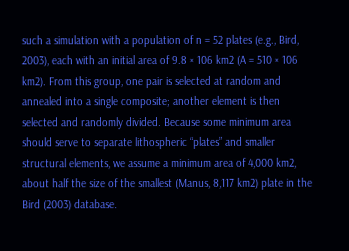such a simulation with a population of n = 52 plates (e.g., Bird, 2003), each with an initial area of 9.8 × 106 km2 (A = 510 × 106 km2). From this group, one pair is selected at random and annealed into a single composite; another element is then selected and randomly divided. Because some minimum area should serve to separate lithospheric “plates” and smaller structural elements, we assume a minimum area of 4,000 km2, about half the size of the smallest (Manus, 8,117 km2) plate in the Bird (2003) database.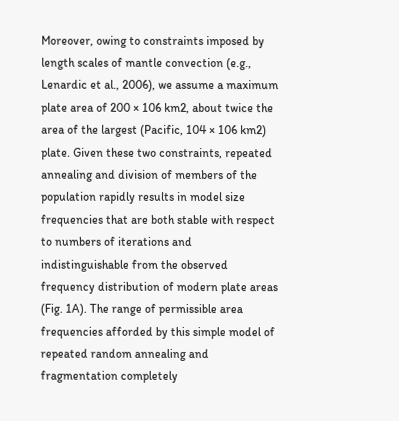Moreover, owing to constraints imposed by length scales of mantle convection (e.g., Lenardic et al., 2006), we assume a maximum plate area of 200 × 106 km2, about twice the area of the largest (Pacific, 104 × 106 km2) plate. Given these two constraints, repeated annealing and division of members of the population rapidly results in model size frequencies that are both stable with respect to numbers of iterations and indistinguishable from the observed frequency distribution of modern plate areas (Fig. 1A). The range of permissible area frequencies afforded by this simple model of repeated random annealing and fragmentation completely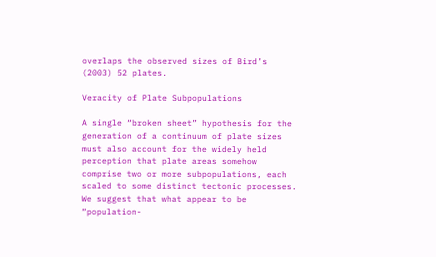overlaps the observed sizes of Bird’s (2003) 52 plates.

Veracity of Plate Subpopulations

A single “broken sheet” hypothesis for the generation of a continuum of plate sizes must also account for the widely held perception that plate areas somehow comprise two or more subpopulations, each scaled to some distinct tectonic processes. We suggest that what appear to be “population-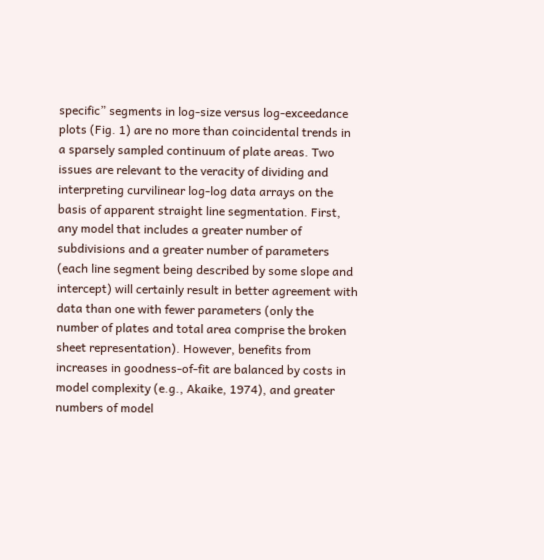specific” segments in log-size versus log-exceedance plots (Fig. 1) are no more than coincidental trends in a sparsely sampled continuum of plate areas. Two issues are relevant to the veracity of dividing and interpreting curvilinear log-log data arrays on the basis of apparent straight line segmentation. First, any model that includes a greater number of subdivisions and a greater number of parameters (each line segment being described by some slope and intercept) will certainly result in better agreement with data than one with fewer parameters (only the number of plates and total area comprise the broken sheet representation). However, benefits from increases in goodness-of-fit are balanced by costs in model complexity (e.g., Akaike, 1974), and greater numbers of model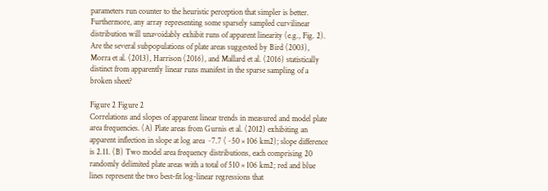parameters run counter to the heuristic perception that simpler is better. Furthermore, any array representing some sparsely sampled curvilinear distribution will unavoidably exhibit runs of apparent linearity (e.g., Fig. 2). Are the several subpopulations of plate areas suggested by Bird (2003), Morra et al. (2013), Harrison (2016), and Mallard et al. (2016) statistically distinct from apparently linear runs manifest in the sparse sampling of a broken sheet?

Figure 2 Figure 2
Correlations and slopes of apparent linear trends in measured and model plate area frequencies. (A) Plate areas from Gurnis et al. (2012) exhibiting an apparent inflection in slope at log area ~7.7 (~50 × 106 km2); slope difference is 2.11. (B) Two model area frequency distributions, each comprising 20 randomly delimited plate areas with a total of 510 × 106 km2; red and blue lines represent the two best-fit log-linear regressions that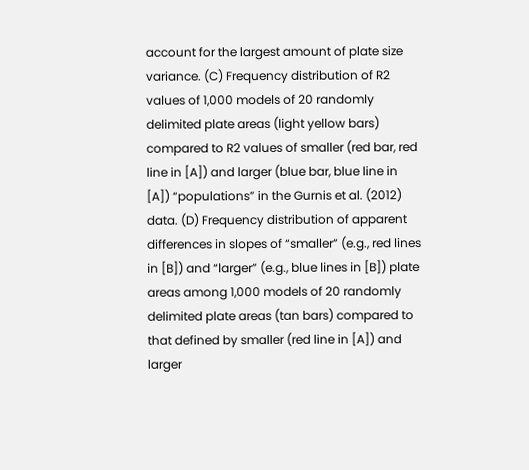account for the largest amount of plate size variance. (C) Frequency distribution of R2 values of 1,000 models of 20 randomly delimited plate areas (light yellow bars) compared to R2 values of smaller (red bar, red line in [A]) and larger (blue bar, blue line in [A]) “populations” in the Gurnis et al. (2012) data. (D) Frequency distribution of apparent differences in slopes of “smaller” (e.g., red lines in [B]) and “larger” (e.g., blue lines in [B]) plate areas among 1,000 models of 20 randomly delimited plate areas (tan bars) compared to that defined by smaller (red line in [A]) and larger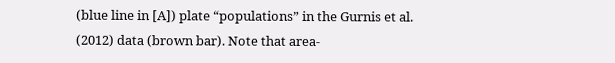(blue line in [A]) plate “populations” in the Gurnis et al. (2012) data (brown bar). Note that area-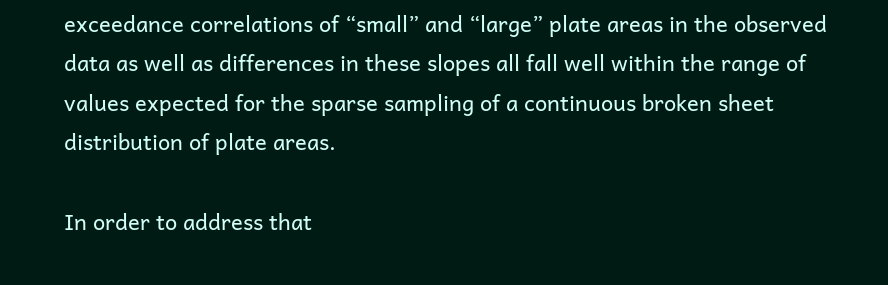exceedance correlations of “small” and “large” plate areas in the observed data as well as differences in these slopes all fall well within the range of values expected for the sparse sampling of a continuous broken sheet distribution of plate areas.

In order to address that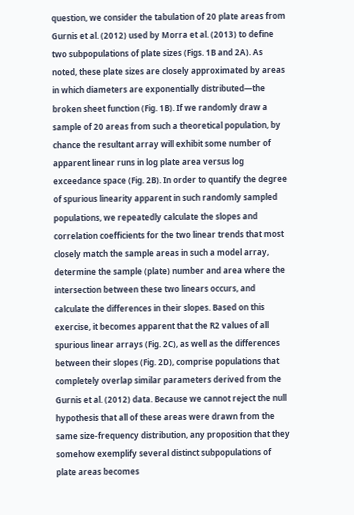question, we consider the tabulation of 20 plate areas from Gurnis et al. (2012) used by Morra et al. (2013) to define two subpopulations of plate sizes (Figs. 1B and 2A). As noted, these plate sizes are closely approximated by areas in which diameters are exponentially distributed—the broken sheet function (Fig. 1B). If we randomly draw a sample of 20 areas from such a theoretical population, by chance the resultant array will exhibit some number of apparent linear runs in log plate area versus log exceedance space (Fig. 2B). In order to quantify the degree of spurious linearity apparent in such randomly sampled populations, we repeatedly calculate the slopes and correlation coefficients for the two linear trends that most closely match the sample areas in such a model array, determine the sample (plate) number and area where the intersection between these two linears occurs, and calculate the differences in their slopes. Based on this exercise, it becomes apparent that the R2 values of all spurious linear arrays (Fig. 2C), as well as the differences between their slopes (Fig. 2D), comprise populations that completely overlap similar parameters derived from the Gurnis et al. (2012) data. Because we cannot reject the null hypothesis that all of these areas were drawn from the same size-frequency distribution, any proposition that they somehow exemplify several distinct subpopulations of plate areas becomes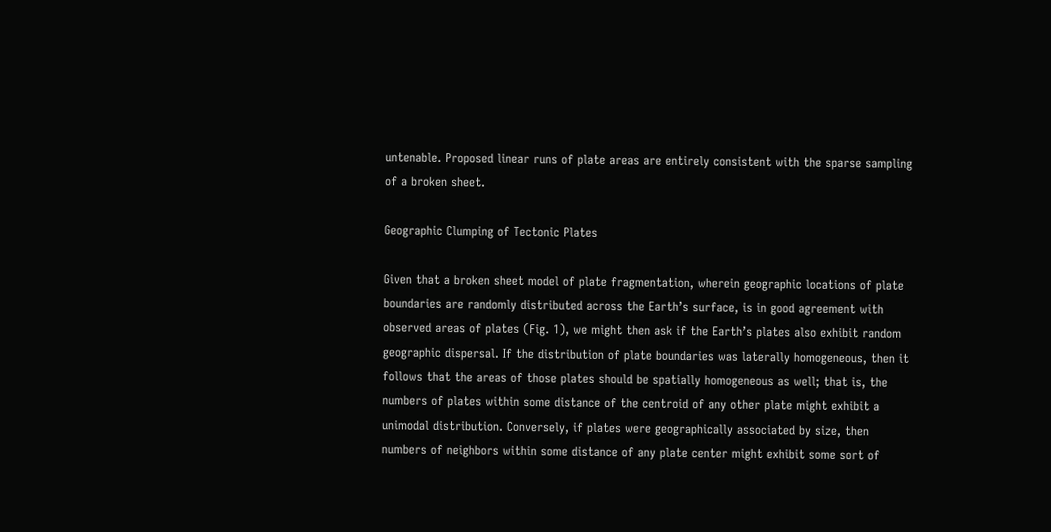untenable. Proposed linear runs of plate areas are entirely consistent with the sparse sampling of a broken sheet.

Geographic Clumping of Tectonic Plates

Given that a broken sheet model of plate fragmentation, wherein geographic locations of plate boundaries are randomly distributed across the Earth’s surface, is in good agreement with observed areas of plates (Fig. 1), we might then ask if the Earth’s plates also exhibit random geographic dispersal. If the distribution of plate boundaries was laterally homogeneous, then it follows that the areas of those plates should be spatially homogeneous as well; that is, the numbers of plates within some distance of the centroid of any other plate might exhibit a unimodal distribution. Conversely, if plates were geographically associated by size, then numbers of neighbors within some distance of any plate center might exhibit some sort of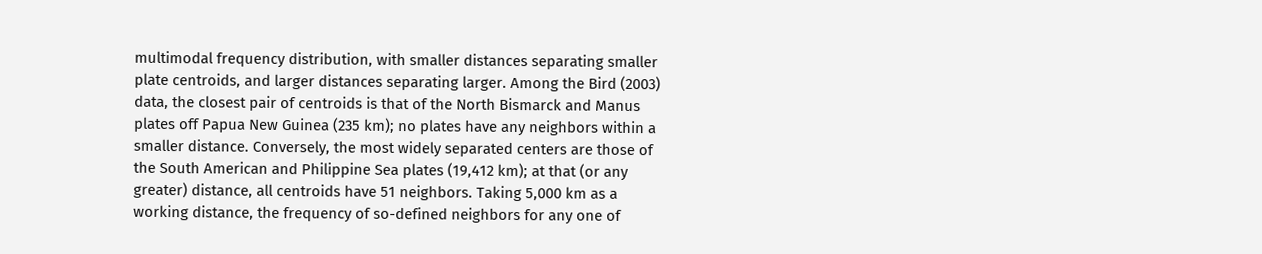multimodal frequency distribution, with smaller distances separating smaller plate centroids, and larger distances separating larger. Among the Bird (2003) data, the closest pair of centroids is that of the North Bismarck and Manus plates off Papua New Guinea (235 km); no plates have any neighbors within a smaller distance. Conversely, the most widely separated centers are those of the South American and Philippine Sea plates (19,412 km); at that (or any greater) distance, all centroids have 51 neighbors. Taking 5,000 km as a working distance, the frequency of so-defined neighbors for any one of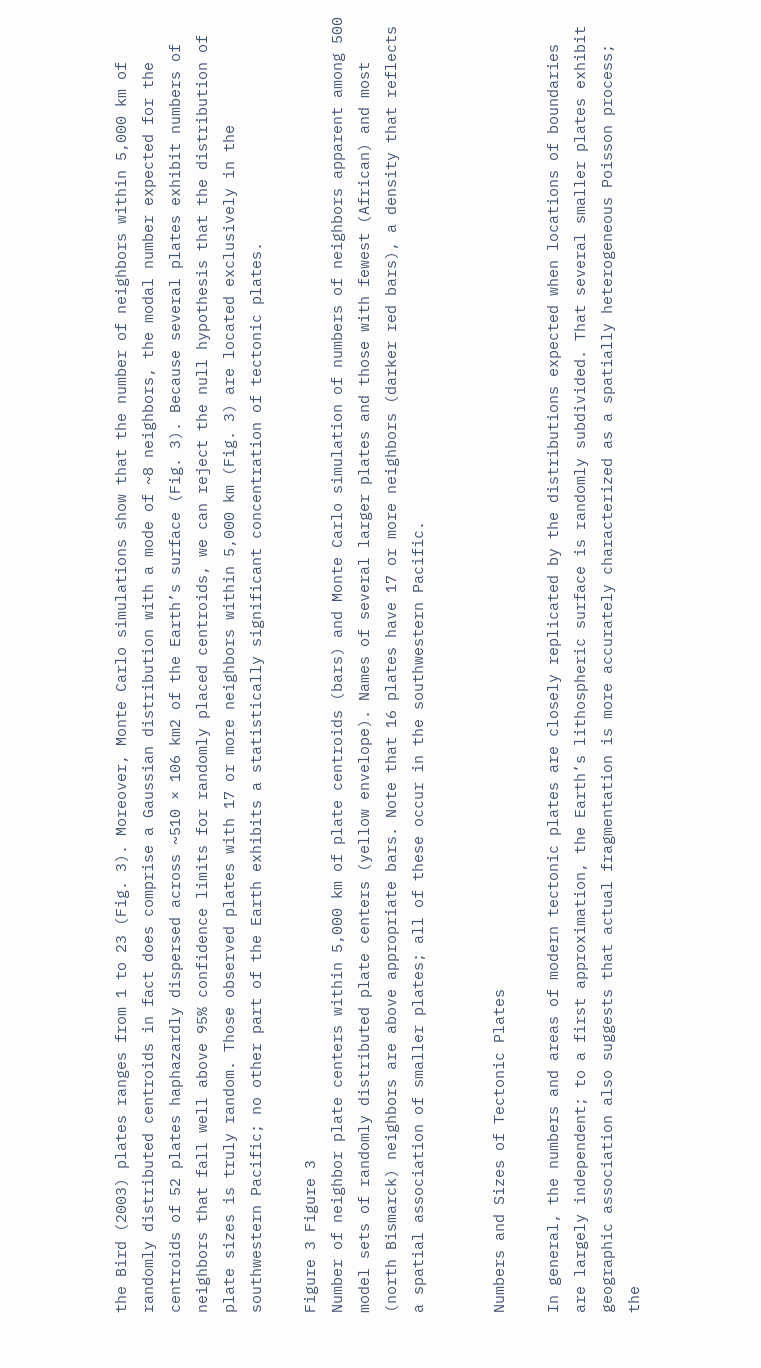the Bird (2003) plates ranges from 1 to 23 (Fig. 3). Moreover, Monte Carlo simulations show that the number of neighbors within 5,000 km of randomly distributed centroids in fact does comprise a Gaussian distribution with a mode of ~8 neighbors, the modal number expected for the centroids of 52 plates haphazardly dispersed across ~510 × 106 km2 of the Earth’s surface (Fig. 3). Because several plates exhibit numbers of neighbors that fall well above 95% confidence limits for randomly placed centroids, we can reject the null hypothesis that the distribution of plate sizes is truly random. Those observed plates with 17 or more neighbors within 5,000 km (Fig. 3) are located exclusively in the southwestern Pacific; no other part of the Earth exhibits a statistically significant concentration of tectonic plates.

Figure 3 Figure 3
Number of neighbor plate centers within 5,000 km of plate centroids (bars) and Monte Carlo simulation of numbers of neighbors apparent among 500 model sets of randomly distributed plate centers (yellow envelope). Names of several larger plates and those with fewest (African) and most (north Bismarck) neighbors are above appropriate bars. Note that 16 plates have 17 or more neighbors (darker red bars), a density that reflects a spatial association of smaller plates; all of these occur in the southwestern Pacific.


Numbers and Sizes of Tectonic Plates

In general, the numbers and areas of modern tectonic plates are closely replicated by the distributions expected when locations of boundaries are largely independent; to a first approximation, the Earth’s lithospheric surface is randomly subdivided. That several smaller plates exhibit geographic association also suggests that actual fragmentation is more accurately characterized as a spatially heterogeneous Poisson process; the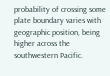probability of crossing some plate boundary varies with geographic position, being higher across the southwestern Pacific.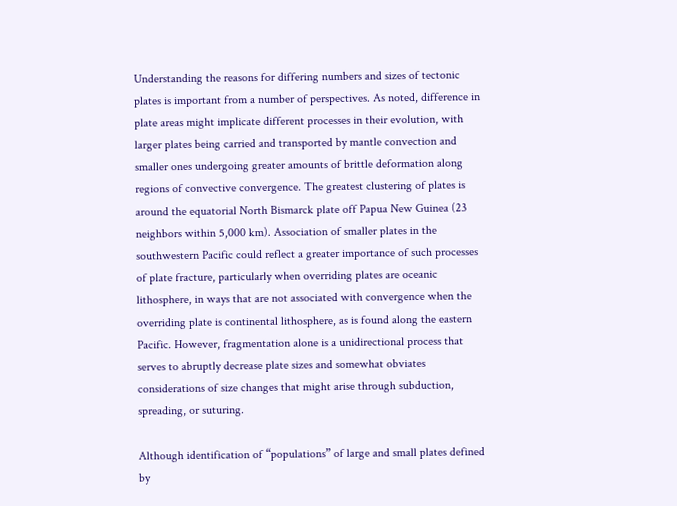Understanding the reasons for differing numbers and sizes of tectonic plates is important from a number of perspectives. As noted, difference in plate areas might implicate different processes in their evolution, with larger plates being carried and transported by mantle convection and smaller ones undergoing greater amounts of brittle deformation along regions of convective convergence. The greatest clustering of plates is around the equatorial North Bismarck plate off Papua New Guinea (23 neighbors within 5,000 km). Association of smaller plates in the southwestern Pacific could reflect a greater importance of such processes of plate fracture, particularly when overriding plates are oceanic lithosphere, in ways that are not associated with convergence when the overriding plate is continental lithosphere, as is found along the eastern Pacific. However, fragmentation alone is a unidirectional process that serves to abruptly decrease plate sizes and somewhat obviates considerations of size changes that might arise through subduction, spreading, or suturing.

Although identification of “populations” of large and small plates defined by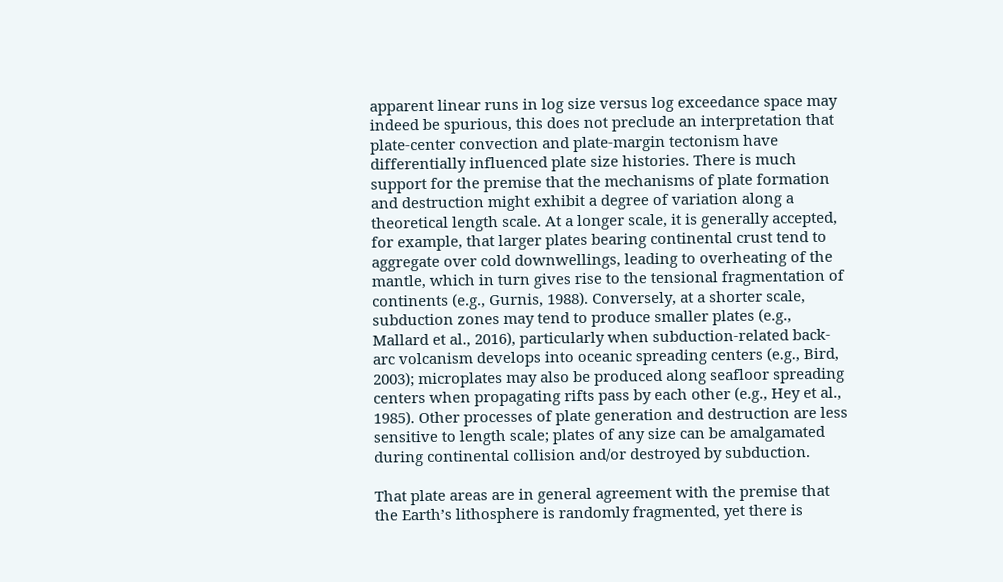apparent linear runs in log size versus log exceedance space may indeed be spurious, this does not preclude an interpretation that plate-center convection and plate-margin tectonism have differentially influenced plate size histories. There is much support for the premise that the mechanisms of plate formation and destruction might exhibit a degree of variation along a theoretical length scale. At a longer scale, it is generally accepted, for example, that larger plates bearing continental crust tend to aggregate over cold downwellings, leading to overheating of the mantle, which in turn gives rise to the tensional fragmentation of continents (e.g., Gurnis, 1988). Conversely, at a shorter scale, subduction zones may tend to produce smaller plates (e.g., Mallard et al., 2016), particularly when subduction-related back-arc volcanism develops into oceanic spreading centers (e.g., Bird, 2003); microplates may also be produced along seafloor spreading centers when propagating rifts pass by each other (e.g., Hey et al., 1985). Other processes of plate generation and destruction are less sensitive to length scale; plates of any size can be amalgamated during continental collision and/or destroyed by subduction.

That plate areas are in general agreement with the premise that the Earth’s lithosphere is randomly fragmented, yet there is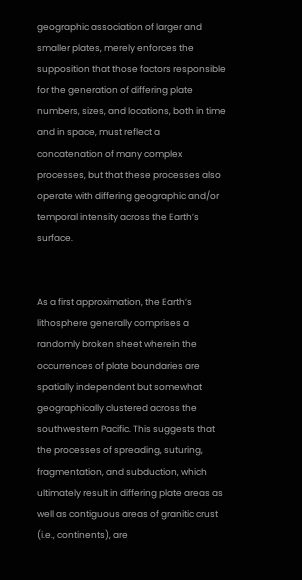geographic association of larger and smaller plates, merely enforces the supposition that those factors responsible for the generation of differing plate numbers, sizes, and locations, both in time and in space, must reflect a concatenation of many complex processes, but that these processes also operate with differing geographic and/or temporal intensity across the Earth’s surface.


As a first approximation, the Earth’s lithosphere generally comprises a randomly broken sheet wherein the occurrences of plate boundaries are spatially independent but somewhat geographically clustered across the southwestern Pacific. This suggests that the processes of spreading, suturing, fragmentation, and subduction, which ultimately result in differing plate areas as well as contiguous areas of granitic crust (i.e., continents), are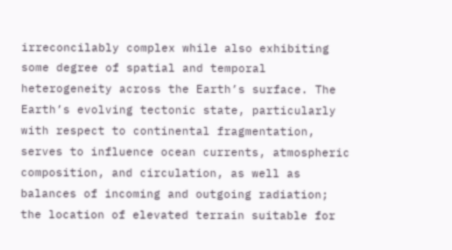irreconcilably complex while also exhibiting some degree of spatial and temporal heterogeneity across the Earth’s surface. The Earth’s evolving tectonic state, particularly with respect to continental fragmentation, serves to influence ocean currents, atmospheric composition, and circulation, as well as balances of incoming and outgoing radiation; the location of elevated terrain suitable for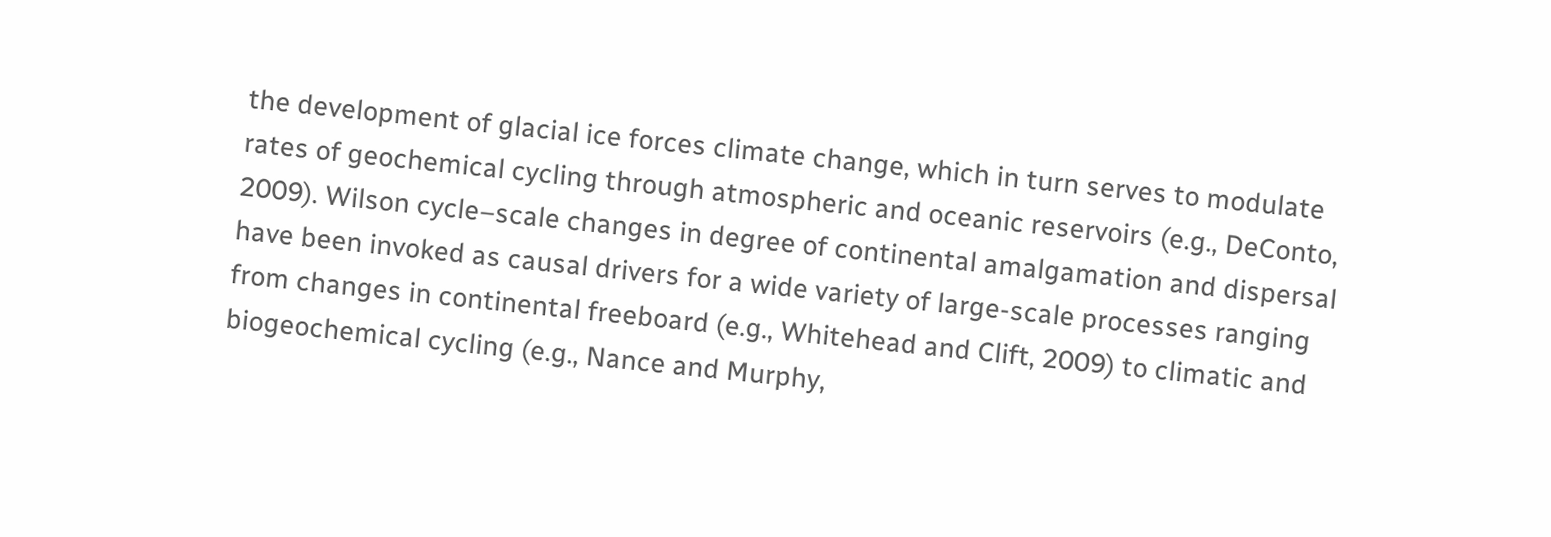the development of glacial ice forces climate change, which in turn serves to modulate rates of geochemical cycling through atmospheric and oceanic reservoirs (e.g., DeConto, 2009). Wilson cycle–scale changes in degree of continental amalgamation and dispersal have been invoked as causal drivers for a wide variety of large-scale processes ranging from changes in continental freeboard (e.g., Whitehead and Clift, 2009) to climatic and biogeochemical cycling (e.g., Nance and Murphy,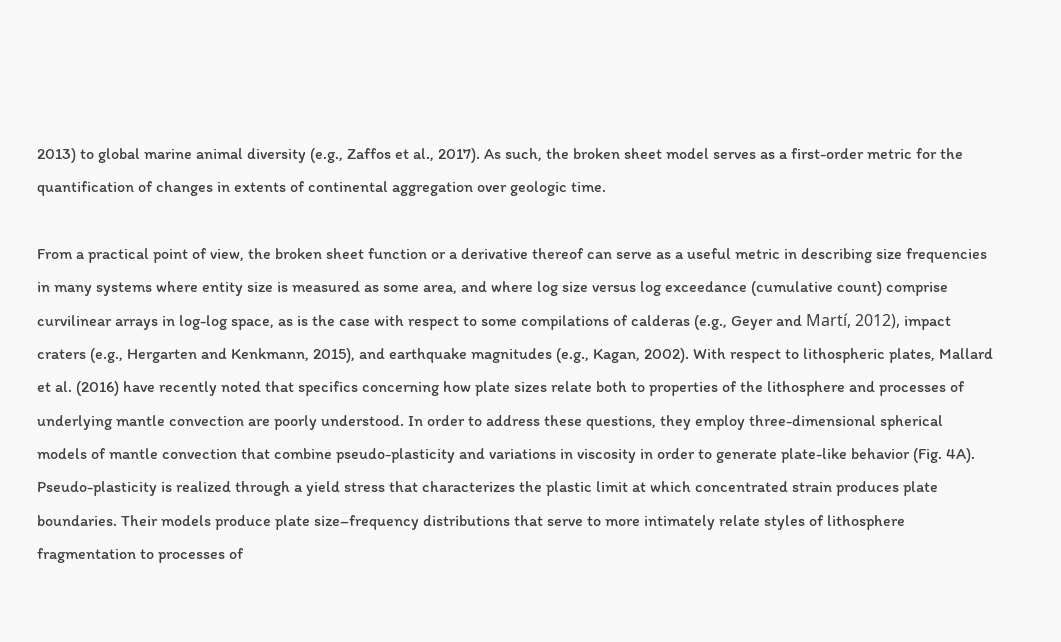2013) to global marine animal diversity (e.g., Zaffos et al., 2017). As such, the broken sheet model serves as a first-order metric for the quantification of changes in extents of continental aggregation over geologic time.

From a practical point of view, the broken sheet function or a derivative thereof can serve as a useful metric in describing size frequencies in many systems where entity size is measured as some area, and where log size versus log exceedance (cumulative count) comprise curvilinear arrays in log-log space, as is the case with respect to some compilations of calderas (e.g., Geyer and Martí, 2012), impact craters (e.g., Hergarten and Kenkmann, 2015), and earthquake magnitudes (e.g., Kagan, 2002). With respect to lithospheric plates, Mallard et al. (2016) have recently noted that specifics concerning how plate sizes relate both to properties of the lithosphere and processes of underlying mantle convection are poorly understood. In order to address these questions, they employ three-dimensional spherical models of mantle convection that combine pseudo-plasticity and variations in viscosity in order to generate plate-like behavior (Fig. 4A). Pseudo-plasticity is realized through a yield stress that characterizes the plastic limit at which concentrated strain produces plate boundaries. Their models produce plate size–frequency distributions that serve to more intimately relate styles of lithosphere fragmentation to processes of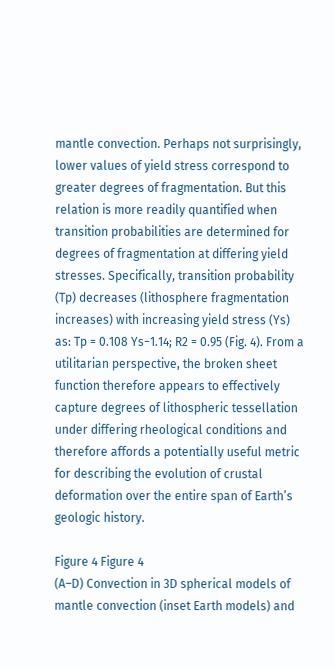mantle convection. Perhaps not surprisingly, lower values of yield stress correspond to greater degrees of fragmentation. But this relation is more readily quantified when transition probabilities are determined for degrees of fragmentation at differing yield stresses. Specifically, transition probability (Tp) decreases (lithosphere fragmentation increases) with increasing yield stress (Ys) as: Tp = 0.108 Ys−1.14; R2 = 0.95 (Fig. 4). From a utilitarian perspective, the broken sheet function therefore appears to effectively capture degrees of lithospheric tessellation under differing rheological conditions and therefore affords a potentially useful metric for describing the evolution of crustal deformation over the entire span of Earth’s geologic history.

Figure 4 Figure 4
(A–D) Convection in 3D spherical models of mantle convection (inset Earth models) and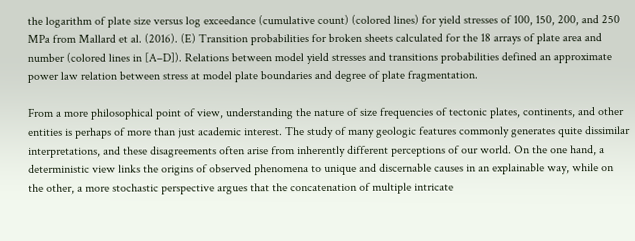the logarithm of plate size versus log exceedance (cumulative count) (colored lines) for yield stresses of 100, 150, 200, and 250 MPa from Mallard et al. (2016). (E) Transition probabilities for broken sheets calculated for the 18 arrays of plate area and number (colored lines in [A–D]). Relations between model yield stresses and transitions probabilities defined an approximate power law relation between stress at model plate boundaries and degree of plate fragmentation.

From a more philosophical point of view, understanding the nature of size frequencies of tectonic plates, continents, and other entities is perhaps of more than just academic interest. The study of many geologic features commonly generates quite dissimilar interpretations, and these disagreements often arise from inherently different perceptions of our world. On the one hand, a deterministic view links the origins of observed phenomena to unique and discernable causes in an explainable way, while on the other, a more stochastic perspective argues that the concatenation of multiple intricate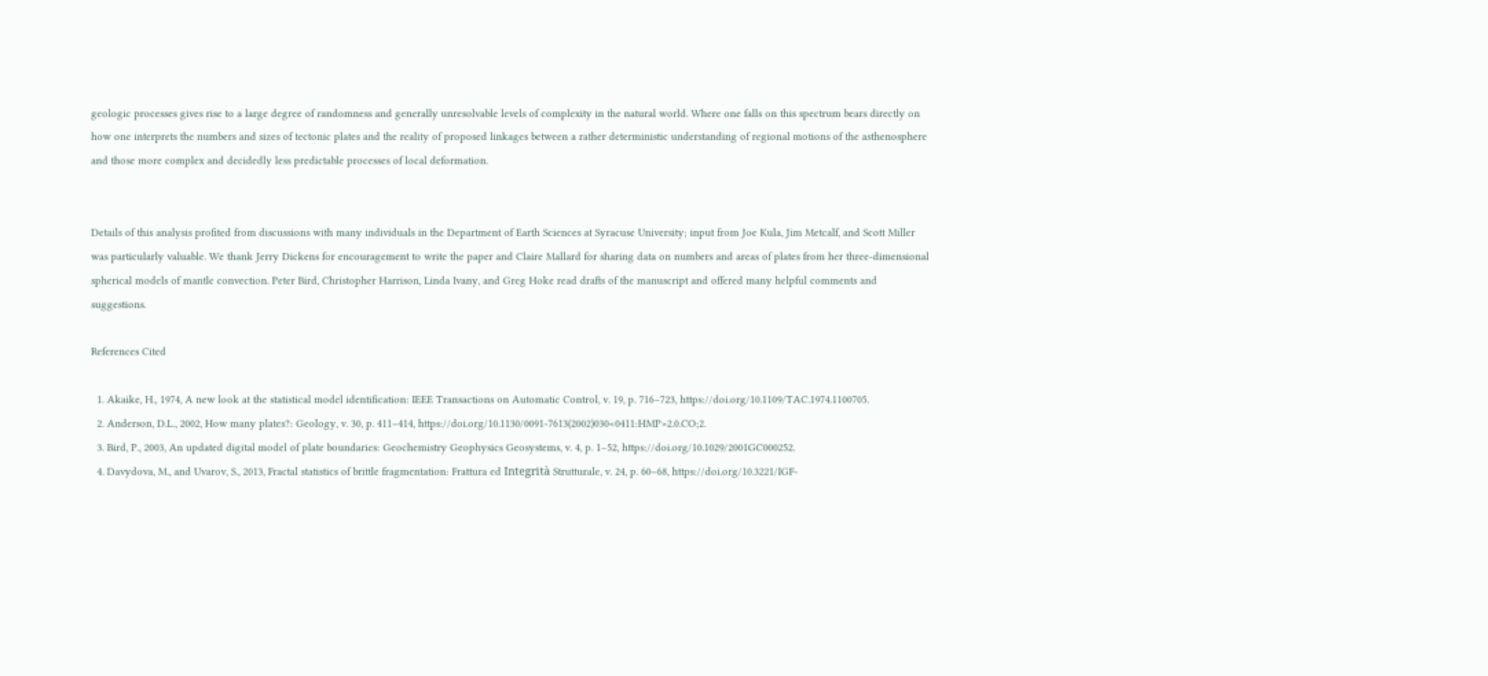geologic processes gives rise to a large degree of randomness and generally unresolvable levels of complexity in the natural world. Where one falls on this spectrum bears directly on how one interprets the numbers and sizes of tectonic plates and the reality of proposed linkages between a rather deterministic understanding of regional motions of the asthenosphere and those more complex and decidedly less predictable processes of local deformation.


Details of this analysis profited from discussions with many individuals in the Department of Earth Sciences at Syracuse University; input from Joe Kula, Jim Metcalf, and Scott Miller was particularly valuable. We thank Jerry Dickens for encouragement to write the paper and Claire Mallard for sharing data on numbers and areas of plates from her three-dimensional spherical models of mantle convection. Peter Bird, Christopher Harrison, Linda Ivany, and Greg Hoke read drafts of the manuscript and offered many helpful comments and suggestions.

References Cited

  1. Akaike, H., 1974, A new look at the statistical model identification: IEEE Transactions on Automatic Control, v. 19, p. 716–723, https://doi.org/10.1109/TAC.1974.1100705.
  2. Anderson, D.L., 2002, How many plates?: Geology, v. 30, p. 411–414, https://doi.org/10.1130/0091-7613(2002)030<0411:HMP>2.0.CO;2.
  3. Bird, P., 2003, An updated digital model of plate boundaries: Geochemistry Geophysics Geosystems, v. 4, p. 1–52, https://doi.org/10.1029/2001GC000252.
  4. Davydova, M., and Uvarov, S., 2013, Fractal statistics of brittle fragmentation: Frattura ed Integrità Strutturale, v. 24, p. 60–68, https://doi.org/10.3221/IGF-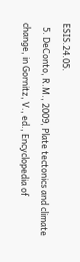ESIS.24.05.
  5. DeConto, R.M., 2009, Plate tectonics and climate change, in Gornitz, V., ed., Encyclopedia of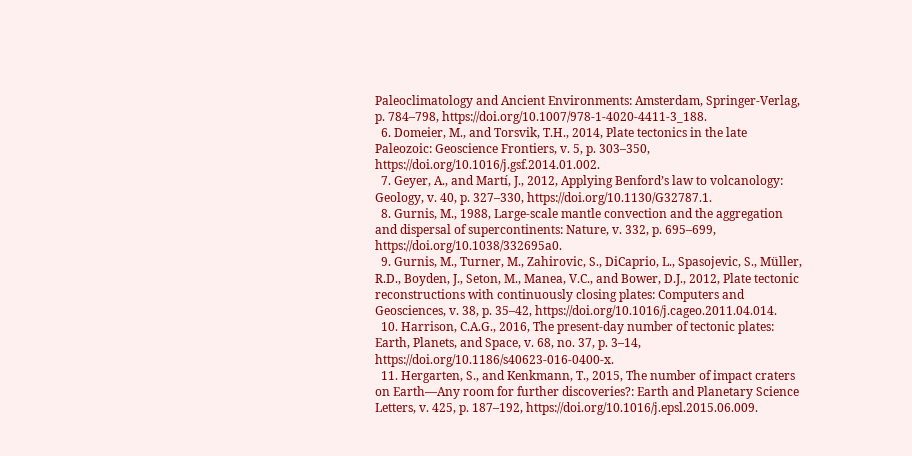Paleoclimatology and Ancient Environments: Amsterdam, Springer-Verlag, p. 784–798, https://doi.org/10.1007/978-1-4020-4411-3_188.
  6. Domeier, M., and Torsvik, T.H., 2014, Plate tectonics in the late Paleozoic: Geoscience Frontiers, v. 5, p. 303–350, https://doi.org/10.1016/j.gsf.2014.01.002.
  7. Geyer, A., and Martí, J., 2012, Applying Benford’s law to volcanology: Geology, v. 40, p. 327–330, https://doi.org/10.1130/G32787.1.
  8. Gurnis, M., 1988, Large-scale mantle convection and the aggregation and dispersal of supercontinents: Nature, v. 332, p. 695–699, https://doi.org/10.1038/332695a0.
  9. Gurnis, M., Turner, M., Zahirovic, S., DiCaprio, L., Spasojevic, S., Müller, R.D., Boyden, J., Seton, M., Manea, V.C., and Bower, D.J., 2012, Plate tectonic reconstructions with continuously closing plates: Computers and Geosciences, v. 38, p. 35–42, https://doi.org/10.1016/j.cageo.2011.04.014.
  10. Harrison, C.A.G., 2016, The present-day number of tectonic plates: Earth, Planets, and Space, v. 68, no. 37, p. 3–14, https://doi.org/10.1186/s40623-016-0400-x.
  11. Hergarten, S., and Kenkmann, T., 2015, The number of impact craters on Earth—Any room for further discoveries?: Earth and Planetary Science Letters, v. 425, p. 187–192, https://doi.org/10.1016/j.epsl.2015.06.009.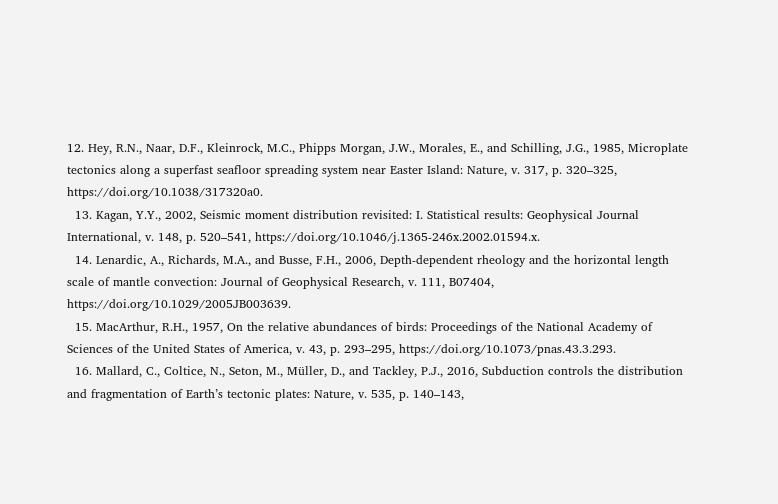12. Hey, R.N., Naar, D.F., Kleinrock, M.C., Phipps Morgan, J.W., Morales, E., and Schilling, J.G., 1985, Microplate tectonics along a superfast seafloor spreading system near Easter Island: Nature, v. 317, p. 320–325, https://doi.org/10.1038/317320a0.
  13. Kagan, Y.Y., 2002, Seismic moment distribution revisited: I. Statistical results: Geophysical Journal International, v. 148, p. 520–541, https://doi.org/10.1046/j.1365-246x.2002.01594.x.
  14. Lenardic, A., Richards, M.A., and Busse, F.H., 2006, Depth-dependent rheology and the horizontal length scale of mantle convection: Journal of Geophysical Research, v. 111, B07404, https://doi.org/10.1029/2005JB003639.
  15. MacArthur, R.H., 1957, On the relative abundances of birds: Proceedings of the National Academy of Sciences of the United States of America, v. 43, p. 293–295, https://doi.org/10.1073/pnas.43.3.293.
  16. Mallard, C., Coltice, N., Seton, M., Müller, D., and Tackley, P.J., 2016, Subduction controls the distribution and fragmentation of Earth’s tectonic plates: Nature, v. 535, p. 140–143,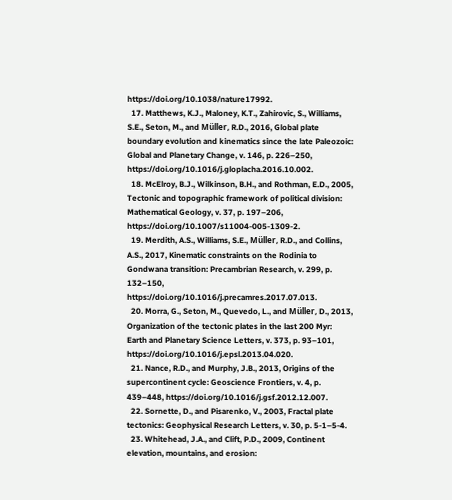https://doi.org/10.1038/nature17992.
  17. Matthews, K.J., Maloney, K.T., Zahirovic, S., Williams, S.E., Seton, M., and Müller, R.D., 2016, Global plate boundary evolution and kinematics since the late Paleozoic: Global and Planetary Change, v. 146, p. 226–250, https://doi.org/10.1016/j.gloplacha.2016.10.002.
  18. McElroy, B.J., Wilkinson, B.H., and Rothman, E.D., 2005, Tectonic and topographic framework of political division: Mathematical Geology, v. 37, p. 197–206, https://doi.org/10.1007/s11004-005-1309-2.
  19. Merdith, A.S., Williams, S.E., Müller, R.D., and Collins, A.S., 2017, Kinematic constraints on the Rodinia to Gondwana transition: Precambrian Research, v. 299, p. 132–150, https://doi.org/10.1016/j.precamres.2017.07.013.
  20. Morra, G., Seton, M., Quevedo, L., and Müller, D., 2013, Organization of the tectonic plates in the last 200 Myr: Earth and Planetary Science Letters, v. 373, p. 93–101, https://doi.org/10.1016/j.epsl.2013.04.020.
  21. Nance, R.D., and Murphy, J.B., 2013, Origins of the supercontinent cycle: Geoscience Frontiers, v. 4, p. 439–448, https://doi.org/10.1016/j.gsf.2012.12.007.
  22. Sornette, D., and Pisarenko, V., 2003, Fractal plate tectonics: Geophysical Research Letters, v. 30, p. 5-1–5-4.
  23. Whitehead, J.A., and Clift, P.D., 2009, Continent elevation, mountains, and erosion: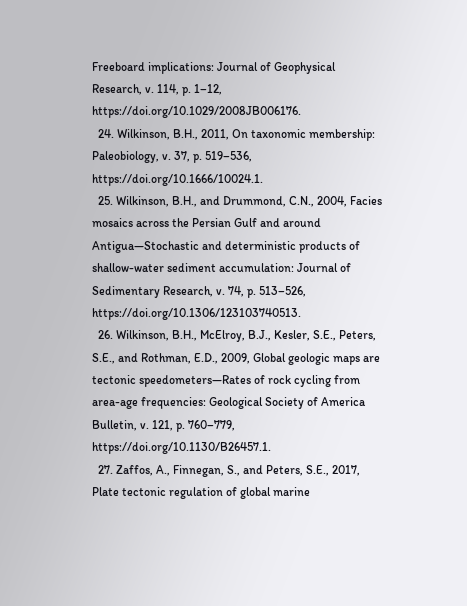Freeboard implications: Journal of Geophysical Research, v. 114, p. 1–12, https://doi.org/10.1029/2008JB006176.
  24. Wilkinson, B.H., 2011, On taxonomic membership: Paleobiology, v. 37, p. 519–536, https://doi.org/10.1666/10024.1.
  25. Wilkinson, B.H., and Drummond, C.N., 2004, Facies mosaics across the Persian Gulf and around Antigua—Stochastic and deterministic products of shallow-water sediment accumulation: Journal of Sedimentary Research, v. 74, p. 513–526, https://doi.org/10.1306/123103740513.
  26. Wilkinson, B.H., McElroy, B.J., Kesler, S.E., Peters, S.E., and Rothman, E.D., 2009, Global geologic maps are tectonic speedometers—Rates of rock cycling from area-age frequencies: Geological Society of America Bulletin, v. 121, p. 760–779, https://doi.org/10.1130/B26457.1.
  27. Zaffos, A., Finnegan, S., and Peters, S.E., 2017, Plate tectonic regulation of global marine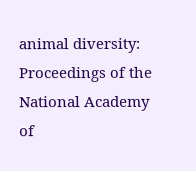animal diversity: Proceedings of the National Academy of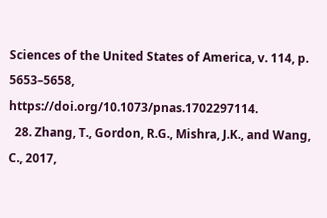Sciences of the United States of America, v. 114, p. 5653–5658, https://doi.org/10.1073/pnas.1702297114.
  28. Zhang, T., Gordon, R.G., Mishra, J.K., and Wang, C., 2017,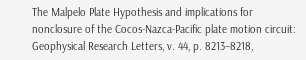The Malpelo Plate Hypothesis and implications for nonclosure of the Cocos-Nazca-Pacific plate motion circuit: Geophysical Research Letters, v. 44, p. 8213–8218,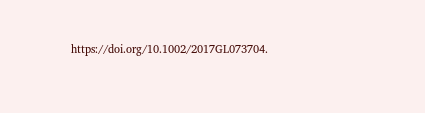https://doi.org/10.1002/2017GL073704.